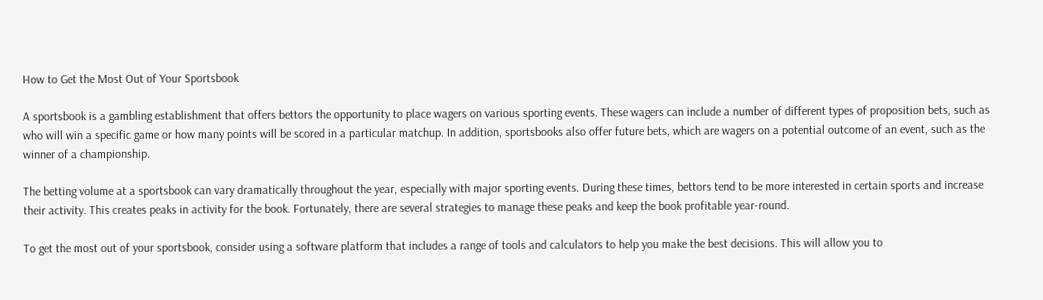How to Get the Most Out of Your Sportsbook

A sportsbook is a gambling establishment that offers bettors the opportunity to place wagers on various sporting events. These wagers can include a number of different types of proposition bets, such as who will win a specific game or how many points will be scored in a particular matchup. In addition, sportsbooks also offer future bets, which are wagers on a potential outcome of an event, such as the winner of a championship.

The betting volume at a sportsbook can vary dramatically throughout the year, especially with major sporting events. During these times, bettors tend to be more interested in certain sports and increase their activity. This creates peaks in activity for the book. Fortunately, there are several strategies to manage these peaks and keep the book profitable year-round.

To get the most out of your sportsbook, consider using a software platform that includes a range of tools and calculators to help you make the best decisions. This will allow you to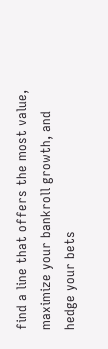find a line that offers the most value, maximize your bankroll growth, and hedge your bets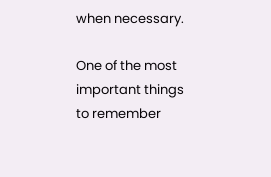when necessary.

One of the most important things to remember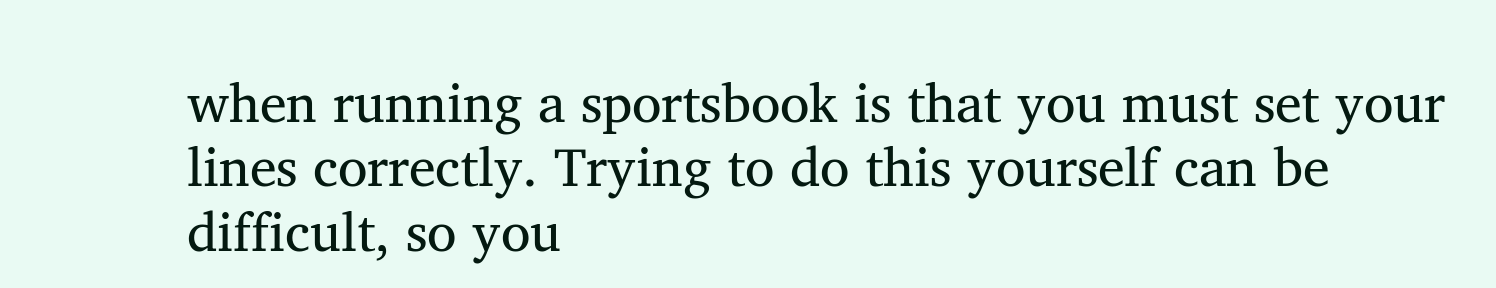when running a sportsbook is that you must set your lines correctly. Trying to do this yourself can be difficult, so you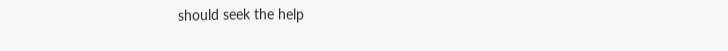should seek the help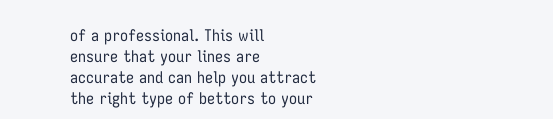of a professional. This will ensure that your lines are accurate and can help you attract the right type of bettors to your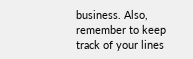business. Also, remember to keep track of your lines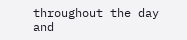throughout the day and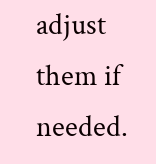adjust them if needed.